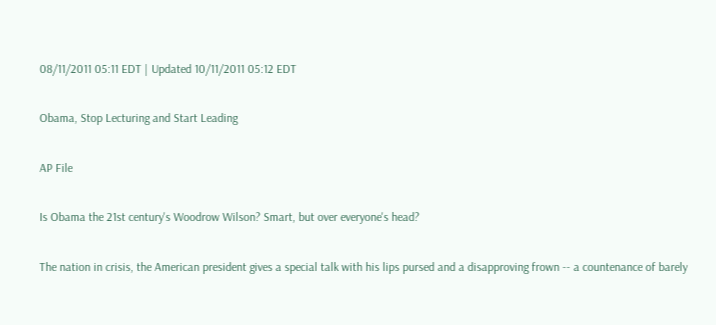08/11/2011 05:11 EDT | Updated 10/11/2011 05:12 EDT

Obama, Stop Lecturing and Start Leading

AP File

Is Obama the 21st century's Woodrow Wilson? Smart, but over everyone's head?

The nation in crisis, the American president gives a special talk with his lips pursed and a disapproving frown -- a countenance of barely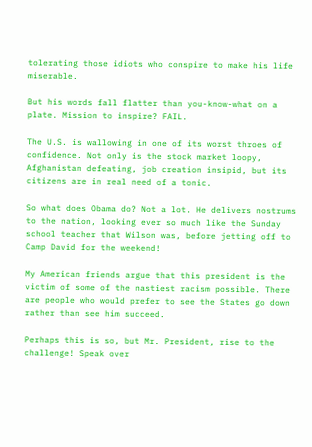tolerating those idiots who conspire to make his life miserable.

But his words fall flatter than you-know-what on a plate. Mission to inspire? FAIL.

The U.S. is wallowing in one of its worst throes of confidence. Not only is the stock market loopy, Afghanistan defeating, job creation insipid, but its citizens are in real need of a tonic.

So what does Obama do? Not a lot. He delivers nostrums to the nation, looking ever so much like the Sunday school teacher that Wilson was, before jetting off to Camp David for the weekend!

My American friends argue that this president is the victim of some of the nastiest racism possible. There are people who would prefer to see the States go down rather than see him succeed.

Perhaps this is so, but Mr. President, rise to the challenge! Speak over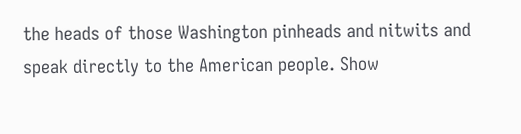the heads of those Washington pinheads and nitwits and speak directly to the American people. Show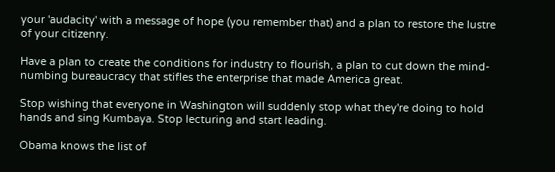your 'audacity' with a message of hope (you remember that) and a plan to restore the lustre of your citizenry.

Have a plan to create the conditions for industry to flourish, a plan to cut down the mind-numbing bureaucracy that stifles the enterprise that made America great.

Stop wishing that everyone in Washington will suddenly stop what they're doing to hold hands and sing Kumbaya. Stop lecturing and start leading.

Obama knows the list of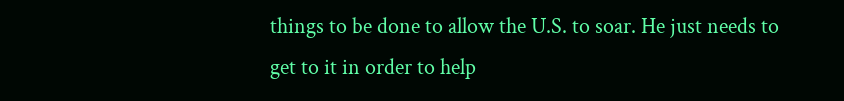things to be done to allow the U.S. to soar. He just needs to get to it in order to help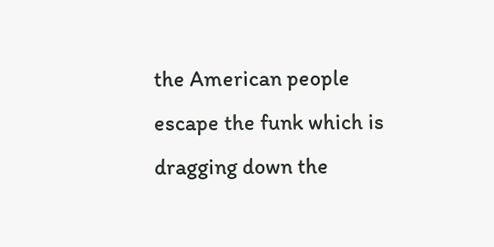the American people escape the funk which is dragging down the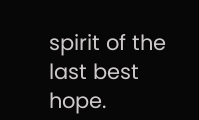spirit of the last best hope.